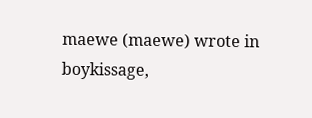maewe (maewe) wrote in boykissage,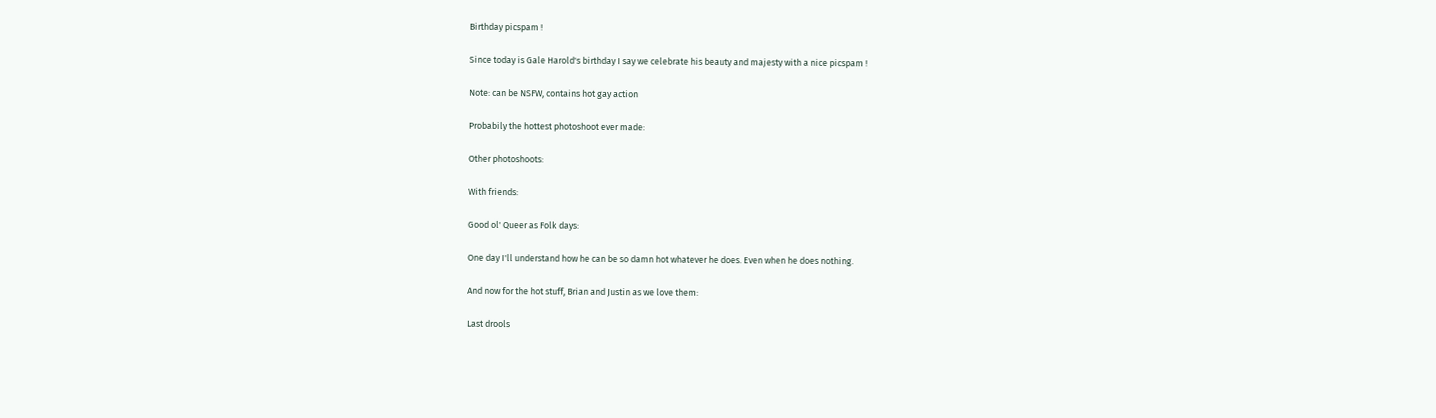Birthday picspam !

Since today is Gale Harold's birthday I say we celebrate his beauty and majesty with a nice picspam !

Note: can be NSFW, contains hot gay action

Probabily the hottest photoshoot ever made:

Other photoshoots:

With friends:

Good ol' Queer as Folk days:

One day I'll understand how he can be so damn hot whatever he does. Even when he does nothing.

And now for the hot stuff, Brian and Justin as we love them:

Last drools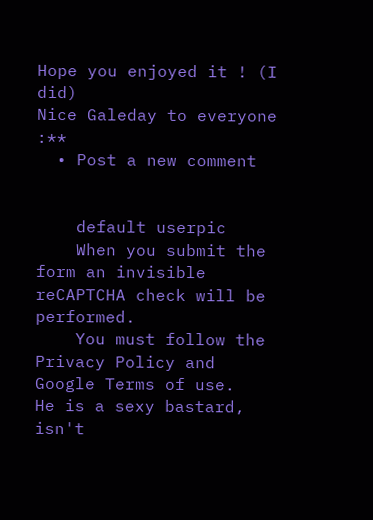Hope you enjoyed it ! (I did)
Nice Galeday to everyone :**
  • Post a new comment


    default userpic
    When you submit the form an invisible reCAPTCHA check will be performed.
    You must follow the Privacy Policy and Google Terms of use.
He is a sexy bastard, isn't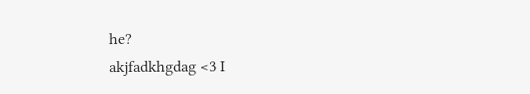he?
akjfadkhgdag <3 I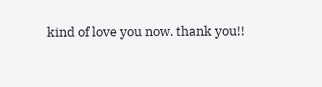kind of love you now. thank you!!